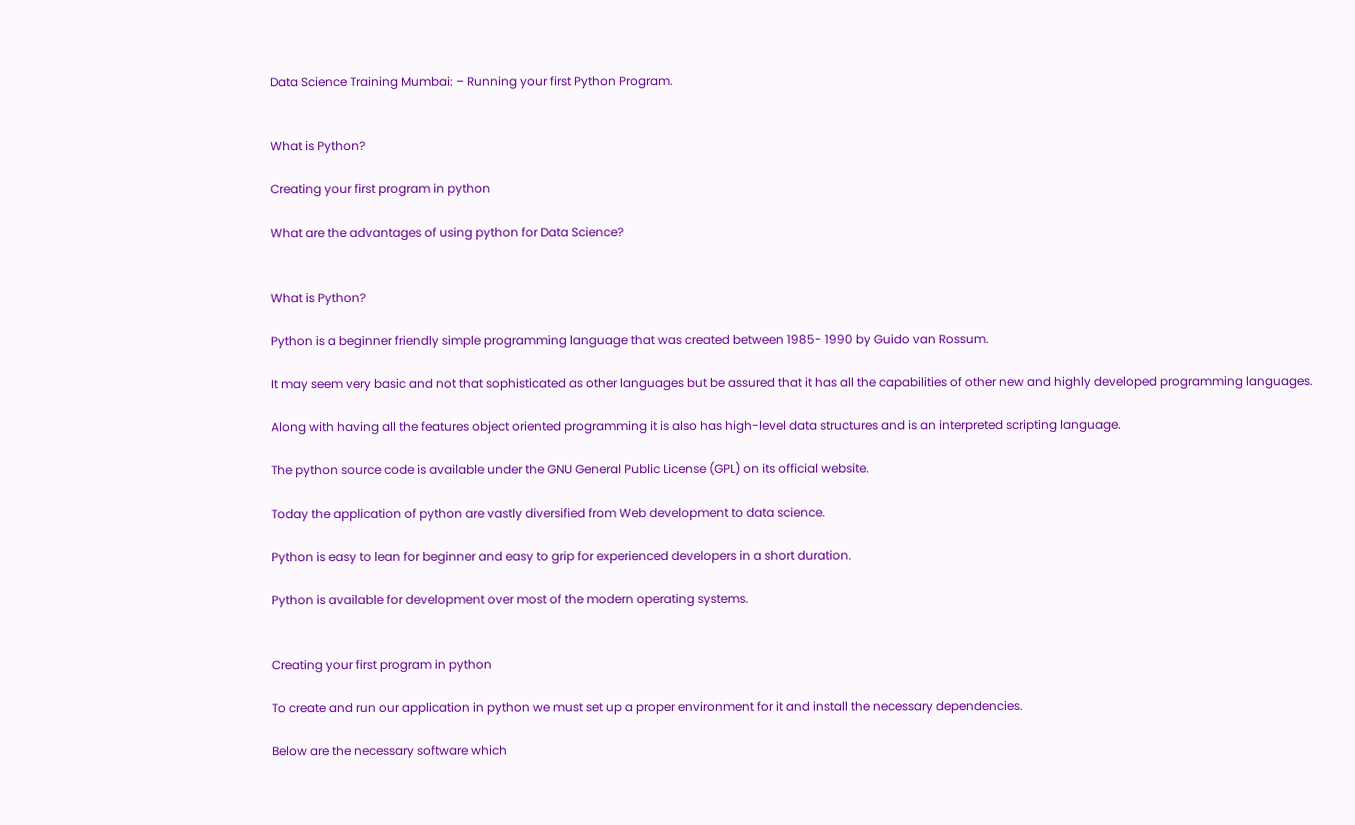Data Science Training Mumbai: – Running your first Python Program.


What is Python?

Creating your first program in python

What are the advantages of using python for Data Science?


What is Python?

Python is a beginner friendly simple programming language that was created between 1985- 1990 by Guido van Rossum.

It may seem very basic and not that sophisticated as other languages but be assured that it has all the capabilities of other new and highly developed programming languages.

Along with having all the features object oriented programming it is also has high-level data structures and is an interpreted scripting language.

The python source code is available under the GNU General Public License (GPL) on its official website.

Today the application of python are vastly diversified from Web development to data science.

Python is easy to lean for beginner and easy to grip for experienced developers in a short duration.

Python is available for development over most of the modern operating systems.


Creating your first program in python

To create and run our application in python we must set up a proper environment for it and install the necessary dependencies.

Below are the necessary software which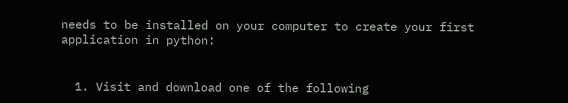needs to be installed on your computer to create your first application in python:


  1. Visit and download one of the following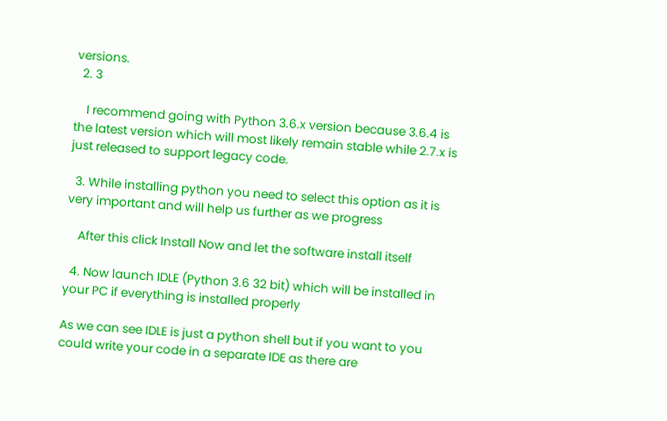versions.
  2. 3

    I recommend going with Python 3.6.x version because 3.6.4 is the latest version which will most likely remain stable while 2.7.x is just released to support legacy code.

  3. While installing python you need to select this option as it is very important and will help us further as we progress

    After this click Install Now and let the software install itself

  4. Now launch IDLE (Python 3.6 32 bit) which will be installed in your PC if everything is installed properly

As we can see IDLE is just a python shell but if you want to you could write your code in a separate IDE as there are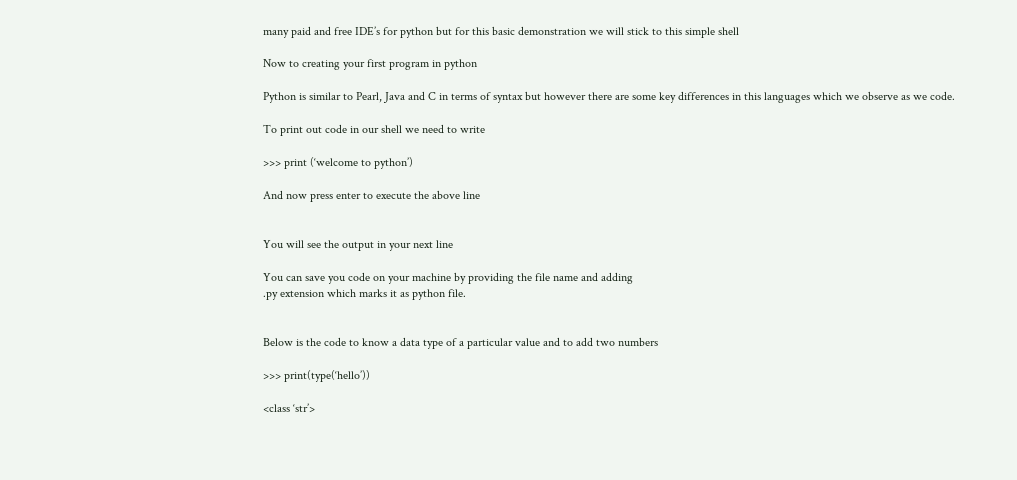many paid and free IDE’s for python but for this basic demonstration we will stick to this simple shell

Now to creating your first program in python

Python is similar to Pearl, Java and C in terms of syntax but however there are some key differences in this languages which we observe as we code.

To print out code in our shell we need to write

>>> print (‘welcome to python’)

And now press enter to execute the above line


You will see the output in your next line

You can save you code on your machine by providing the file name and adding
.py extension which marks it as python file.


Below is the code to know a data type of a particular value and to add two numbers

>>> print(type(‘hello’))

<class ‘str’>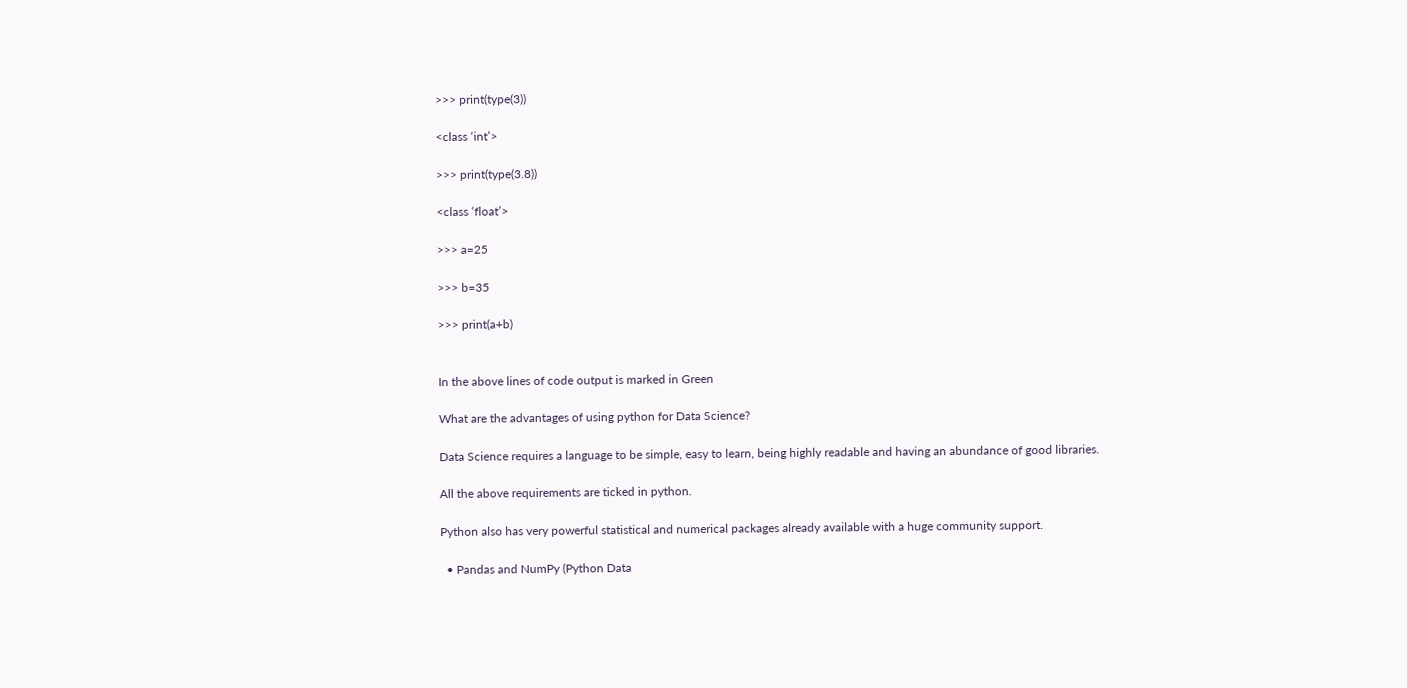>>> print(type(3))

<class ‘int’>

>>> print(type(3.8))

<class ‘float’>

>>> a=25

>>> b=35

>>> print(a+b)


In the above lines of code output is marked in Green

What are the advantages of using python for Data Science?

Data Science requires a language to be simple, easy to learn, being highly readable and having an abundance of good libraries.

All the above requirements are ticked in python.

Python also has very powerful statistical and numerical packages already available with a huge community support.

  • Pandas and NumPy (Python Data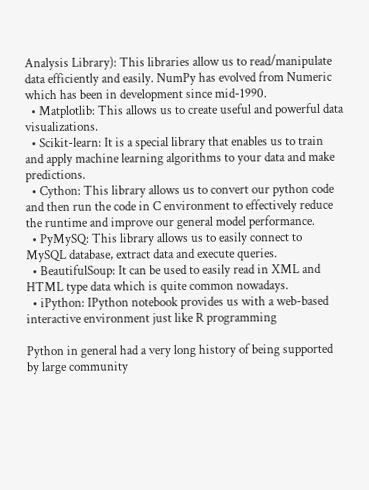Analysis Library): This libraries allow us to read/manipulate data efficiently and easily. NumPy has evolved from Numeric which has been in development since mid-1990.
  • Matplotlib: This allows us to create useful and powerful data visualizations.
  • Scikit-learn: It is a special library that enables us to train and apply machine learning algorithms to your data and make predictions.
  • Cython: This library allows us to convert our python code and then run the code in C environment to effectively reduce the runtime and improve our general model performance.
  • PyMySQ: This library allows us to easily connect to MySQL database, extract data and execute queries.
  • BeautifulSoup: It can be used to easily read in XML and HTML type data which is quite common nowadays.
  • iPython: IPython notebook provides us with a web-based interactive environment just like R programming

Python in general had a very long history of being supported by large community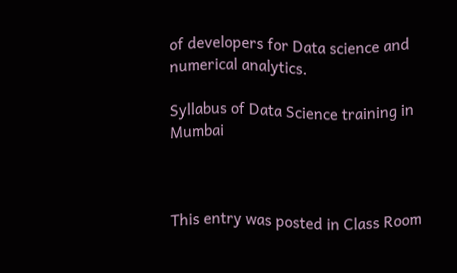of developers for Data science and numerical analytics.

Syllabus of Data Science training in Mumbai



This entry was posted in Class Room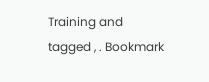Training and tagged , . Bookmark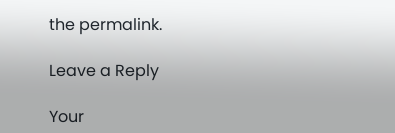the permalink.

Leave a Reply

Your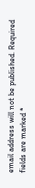email address will not be published. Required fields are marked *